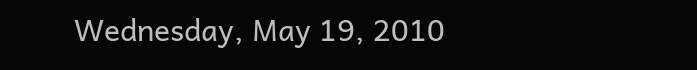Wednesday, May 19, 2010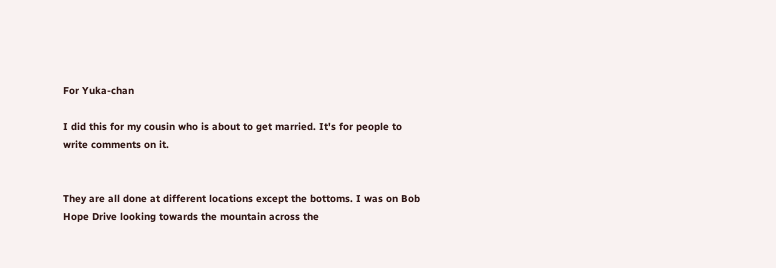For Yuka-chan

I did this for my cousin who is about to get married. It's for people to write comments on it.


They are all done at different locations except the bottoms. I was on Bob Hope Drive looking towards the mountain across the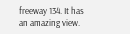freeway 134. It has an amazing view.